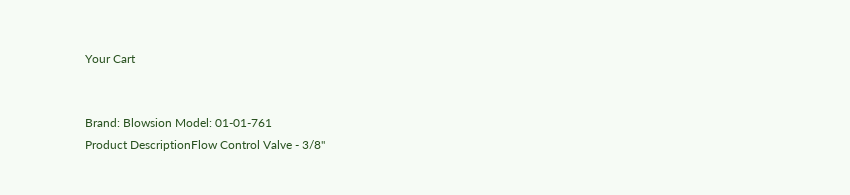Your Cart


Brand: Blowsion Model: 01-01-761
Product DescriptionFlow Control Valve - 3/8"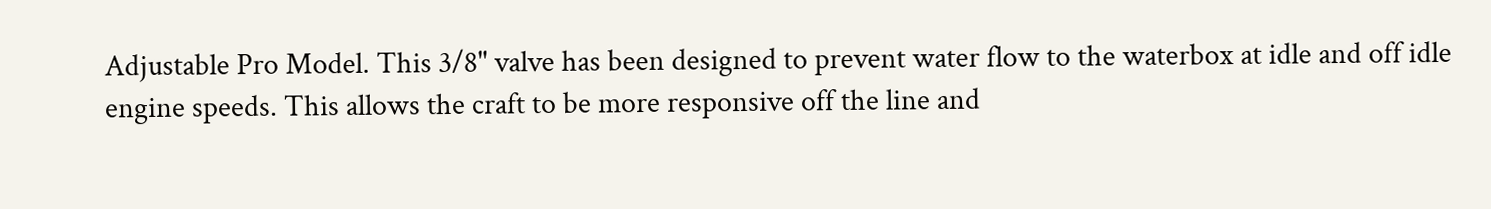Adjustable Pro Model. This 3/8" valve has been designed to prevent water flow to the waterbox at idle and off idle engine speeds. This allows the craft to be more responsive off the line and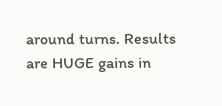around turns. Results are HUGE gains in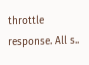throttle response. All s..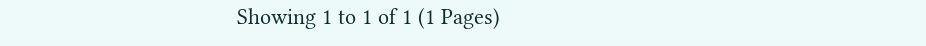Showing 1 to 1 of 1 (1 Pages)